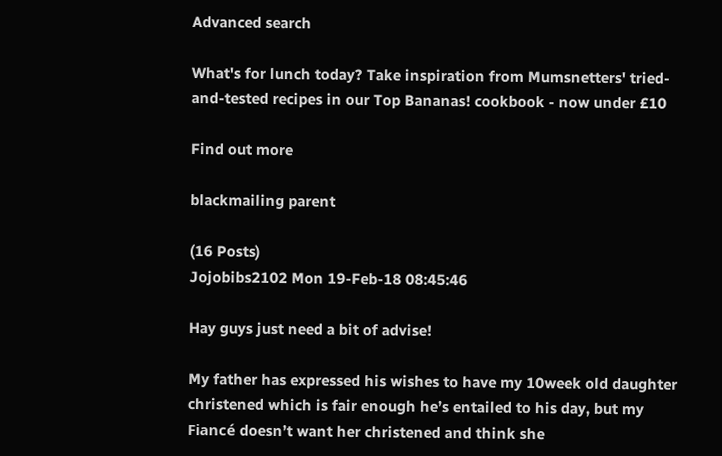Advanced search

What's for lunch today? Take inspiration from Mumsnetters' tried-and-tested recipes in our Top Bananas! cookbook - now under £10

Find out more

blackmailing parent

(16 Posts)
Jojobibs2102 Mon 19-Feb-18 08:45:46

Hay guys just need a bit of advise!

My father has expressed his wishes to have my 10week old daughter christened which is fair enough he’s entailed to his day, but my Fiancé doesn’t want her christened and think she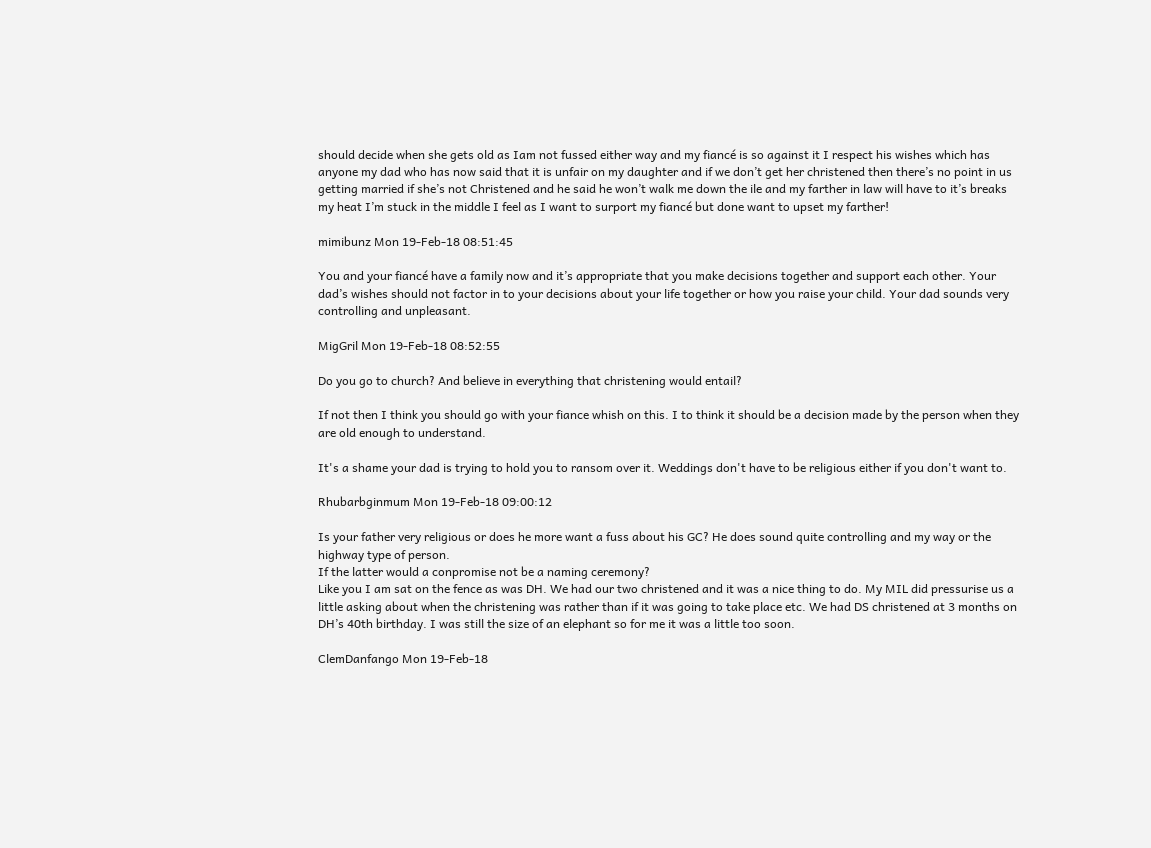should decide when she gets old as Iam not fussed either way and my fiancé is so against it I respect his wishes which has anyone my dad who has now said that it is unfair on my daughter and if we don’t get her christened then there’s no point in us getting married if she’s not Christened and he said he won’t walk me down the ile and my farther in law will have to it’s breaks my heat I’m stuck in the middle I feel as I want to surport my fiancé but done want to upset my farther!

mimibunz Mon 19-Feb-18 08:51:45

You and your fiancé have a family now and it’s appropriate that you make decisions together and support each other. Your dad’s wishes should not factor in to your decisions about your life together or how you raise your child. Your dad sounds very controlling and unpleasant.

MigGril Mon 19-Feb-18 08:52:55

Do you go to church? And believe in everything that christening would entail?

If not then I think you should go with your fiance whish on this. I to think it should be a decision made by the person when they are old enough to understand.

It's a shame your dad is trying to hold you to ransom over it. Weddings don't have to be religious either if you don't want to.

Rhubarbginmum Mon 19-Feb-18 09:00:12

Is your father very religious or does he more want a fuss about his GC? He does sound quite controlling and my way or the highway type of person.
If the latter would a conpromise not be a naming ceremony?
Like you I am sat on the fence as was DH. We had our two christened and it was a nice thing to do. My MIL did pressurise us a little asking about when the christening was rather than if it was going to take place etc. We had DS christened at 3 months on DH’s 40th birthday. I was still the size of an elephant so for me it was a little too soon.

ClemDanfango Mon 19-Feb-18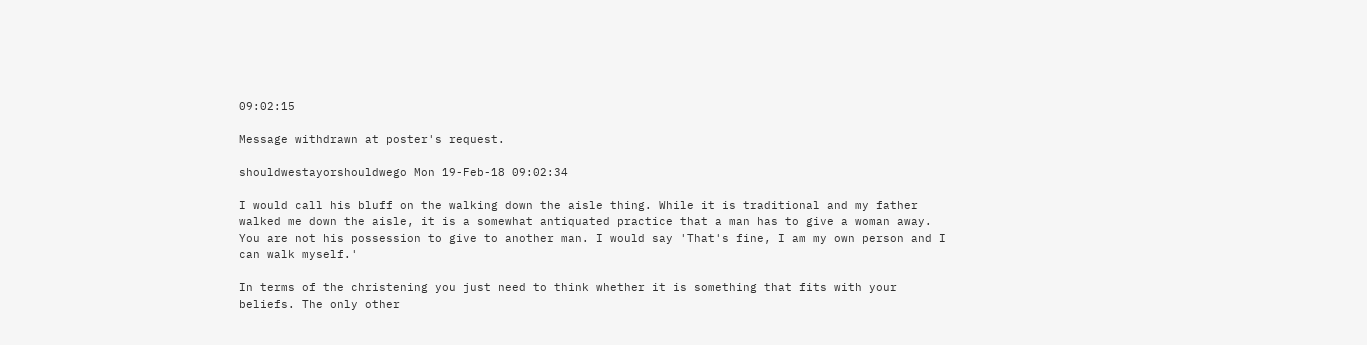09:02:15

Message withdrawn at poster's request.

shouldwestayorshouldwego Mon 19-Feb-18 09:02:34

I would call his bluff on the walking down the aisle thing. While it is traditional and my father walked me down the aisle, it is a somewhat antiquated practice that a man has to give a woman away. You are not his possession to give to another man. I would say 'That's fine, I am my own person and I can walk myself.'

In terms of the christening you just need to think whether it is something that fits with your beliefs. The only other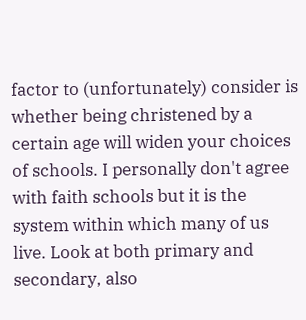factor to (unfortunately) consider is whether being christened by a certain age will widen your choices of schools. I personally don't agree with faith schools but it is the system within which many of us live. Look at both primary and secondary, also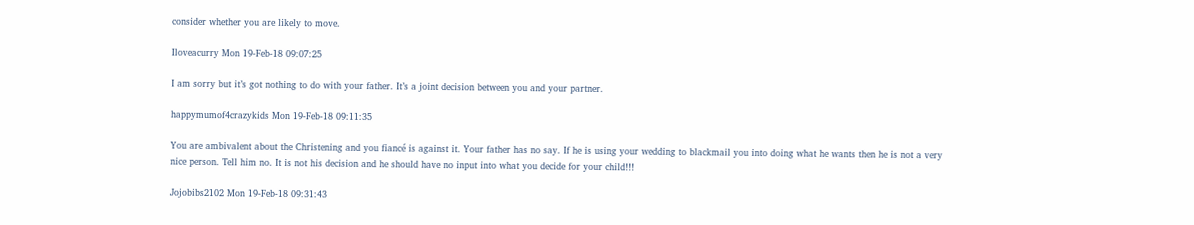consider whether you are likely to move.

Iloveacurry Mon 19-Feb-18 09:07:25

I am sorry but it’s got nothing to do with your father. It’s a joint decision between you and your partner.

happymumof4crazykids Mon 19-Feb-18 09:11:35

You are ambivalent about the Christening and you fiancé is against it. Your father has no say. If he is using your wedding to blackmail you into doing what he wants then he is not a very nice person. Tell him no. It is not his decision and he should have no input into what you decide for your child!!!

Jojobibs2102 Mon 19-Feb-18 09:31:43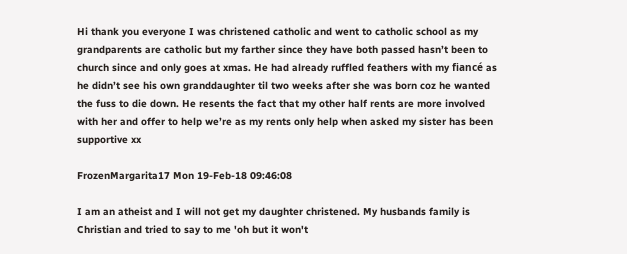Hi thank you everyone I was christened catholic and went to catholic school as my grandparents are catholic but my farther since they have both passed hasn’t been to church since and only goes at xmas. He had already ruffled feathers with my fiancé as he didn’t see his own granddaughter til two weeks after she was born coz he wanted the fuss to die down. He resents the fact that my other half rents are more involved with her and offer to help we’re as my rents only help when asked my sister has been supportive xx

FrozenMargarita17 Mon 19-Feb-18 09:46:08

I am an atheist and I will not get my daughter christened. My husbands family is Christian and tried to say to me 'oh but it won't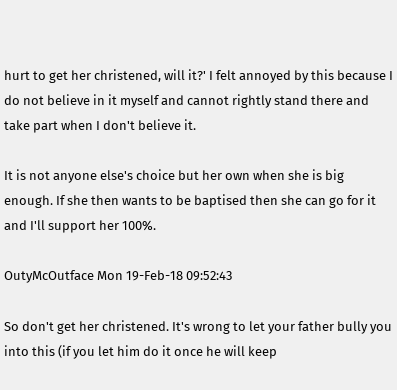hurt to get her christened, will it?' I felt annoyed by this because I do not believe in it myself and cannot rightly stand there and take part when I don't believe it.

It is not anyone else's choice but her own when she is big enough. If she then wants to be baptised then she can go for it and I'll support her 100%.

OutyMcOutface Mon 19-Feb-18 09:52:43

So don't get her christened. It's wrong to let your father bully you into this (if you let him do it once he will keep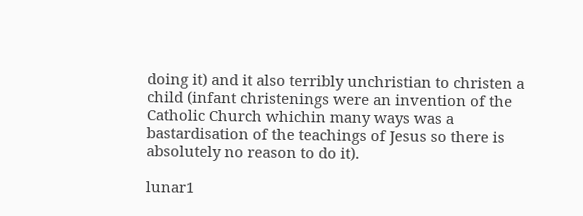doing it) and it also terribly unchristian to christen a child (infant christenings were an invention of the Catholic Church whichin many ways was a bastardisation of the teachings of Jesus so there is absolutely no reason to do it).

lunar1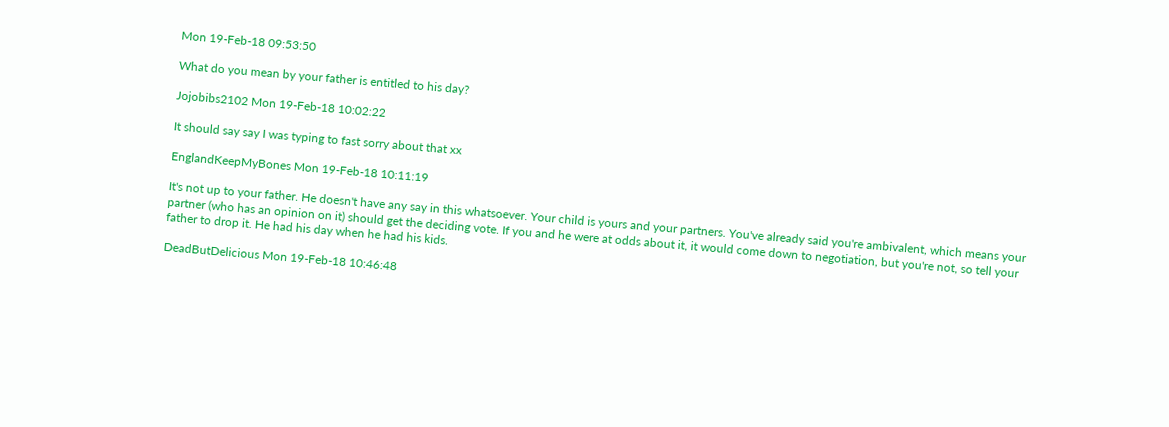Mon 19-Feb-18 09:53:50

What do you mean by your father is entitled to his day?

Jojobibs2102 Mon 19-Feb-18 10:02:22

It should say say I was typing to fast sorry about that xx

EnglandKeepMyBones Mon 19-Feb-18 10:11:19

It's not up to your father. He doesn't have any say in this whatsoever. Your child is yours and your partners. You've already said you're ambivalent, which means your partner (who has an opinion on it) should get the deciding vote. If you and he were at odds about it, it would come down to negotiation, but you're not, so tell your father to drop it. He had his day when he had his kids.

DeadButDelicious Mon 19-Feb-18 10:46:48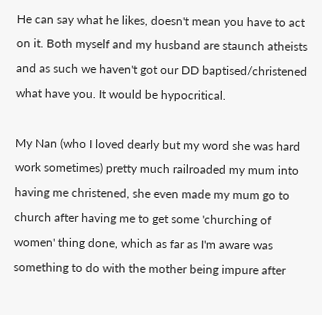He can say what he likes, doesn't mean you have to act on it. Both myself and my husband are staunch atheists and as such we haven't got our DD baptised/christened what have you. It would be hypocritical.

My Nan (who I loved dearly but my word she was hard work sometimes) pretty much railroaded my mum into having me christened, she even made my mum go to church after having me to get some 'churching of women' thing done, which as far as I'm aware was something to do with the mother being impure after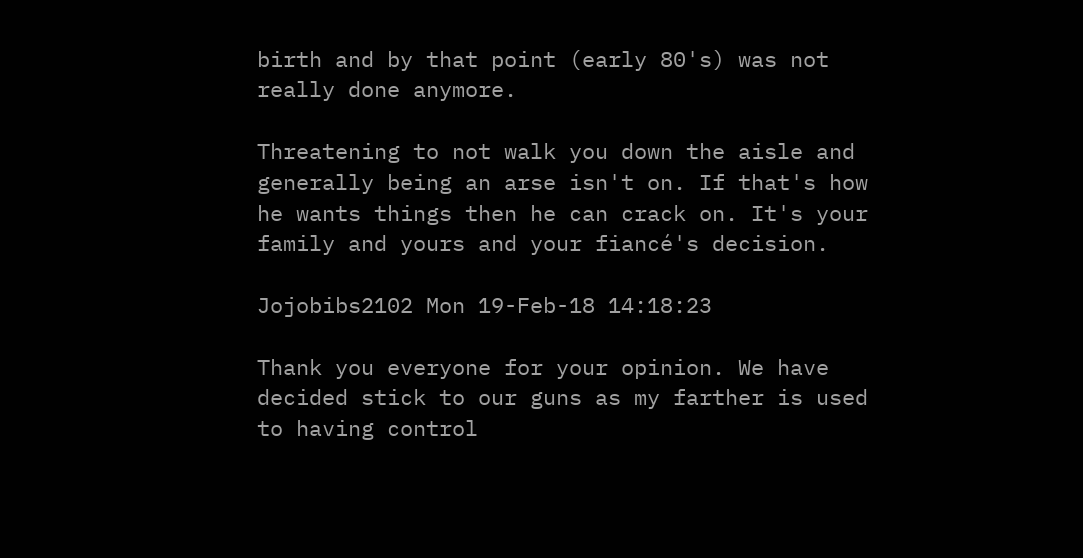birth and by that point (early 80's) was not really done anymore.

Threatening to not walk you down the aisle and generally being an arse isn't on. If that's how he wants things then he can crack on. It's your family and yours and your fiancé's decision.

Jojobibs2102 Mon 19-Feb-18 14:18:23

Thank you everyone for your opinion. We have decided stick to our guns as my farther is used to having control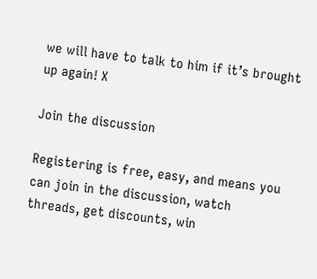we will have to talk to him if it’s brought up again! X

Join the discussion

Registering is free, easy, and means you can join in the discussion, watch threads, get discounts, win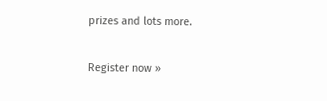prizes and lots more.

Register now »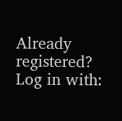Already registered? Log in with: